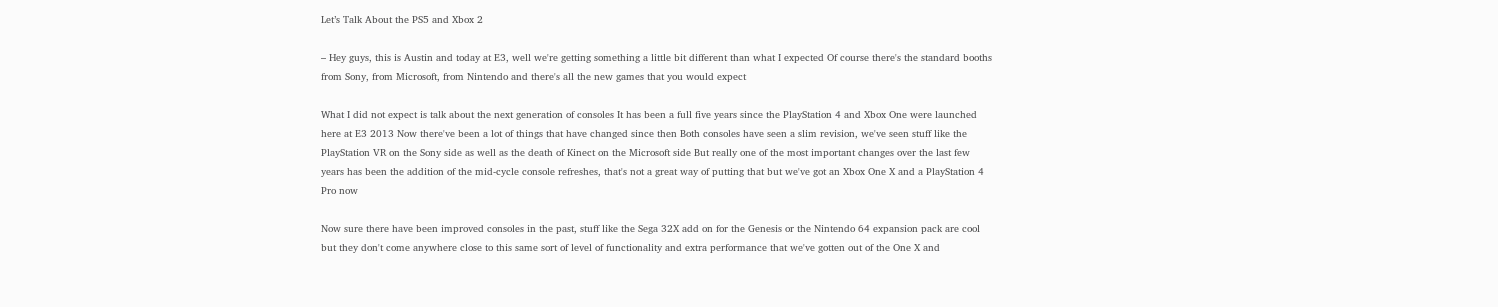Let’s Talk About the PS5 and Xbox 2

– Hey guys, this is Austin and today at E3, well we're getting something a little bit different than what I expected Of course there's the standard booths from Sony, from Microsoft, from Nintendo and there's all the new games that you would expect

What I did not expect is talk about the next generation of consoles It has been a full five years since the PlayStation 4 and Xbox One were launched here at E3 2013 Now there've been a lot of things that have changed since then Both consoles have seen a slim revision, we've seen stuff like the PlayStation VR on the Sony side as well as the death of Kinect on the Microsoft side But really one of the most important changes over the last few years has been the addition of the mid-cycle console refreshes, that's not a great way of putting that but we've got an Xbox One X and a PlayStation 4 Pro now

Now sure there have been improved consoles in the past, stuff like the Sega 32X add on for the Genesis or the Nintendo 64 expansion pack are cool but they don't come anywhere close to this same sort of level of functionality and extra performance that we've gotten out of the One X and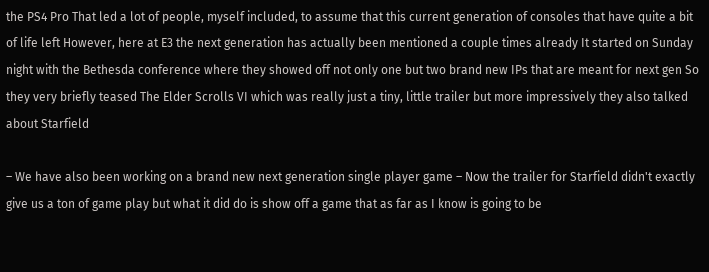the PS4 Pro That led a lot of people, myself included, to assume that this current generation of consoles that have quite a bit of life left However, here at E3 the next generation has actually been mentioned a couple times already It started on Sunday night with the Bethesda conference where they showed off not only one but two brand new IPs that are meant for next gen So they very briefly teased The Elder Scrolls VI which was really just a tiny, little trailer but more impressively they also talked about Starfield

– We have also been working on a brand new next generation single player game – Now the trailer for Starfield didn't exactly give us a ton of game play but what it did do is show off a game that as far as I know is going to be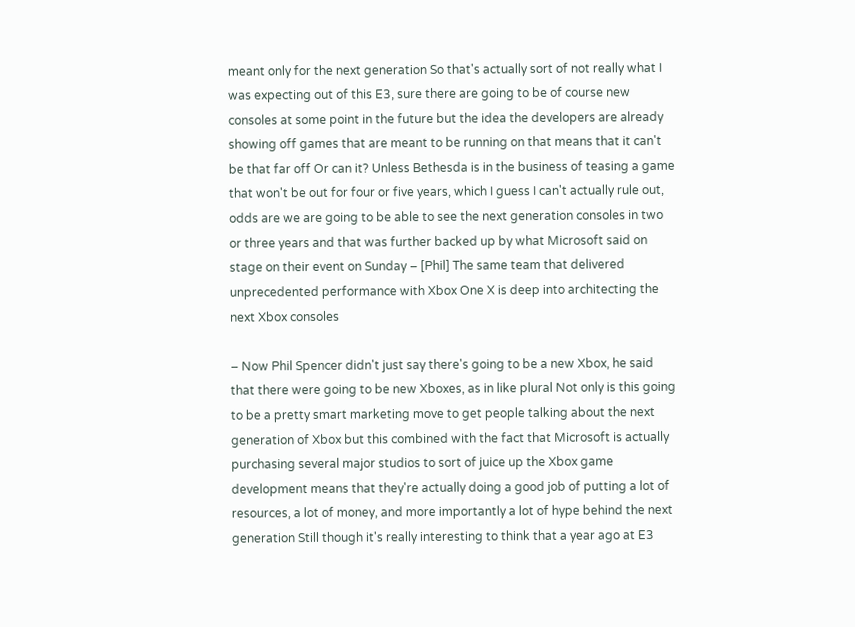meant only for the next generation So that's actually sort of not really what I was expecting out of this E3, sure there are going to be of course new consoles at some point in the future but the idea the developers are already showing off games that are meant to be running on that means that it can't be that far off Or can it? Unless Bethesda is in the business of teasing a game that won't be out for four or five years, which I guess I can't actually rule out, odds are we are going to be able to see the next generation consoles in two or three years and that was further backed up by what Microsoft said on stage on their event on Sunday – [Phil] The same team that delivered unprecedented performance with Xbox One X is deep into architecting the next Xbox consoles

– Now Phil Spencer didn't just say there's going to be a new Xbox, he said that there were going to be new Xboxes, as in like plural Not only is this going to be a pretty smart marketing move to get people talking about the next generation of Xbox but this combined with the fact that Microsoft is actually purchasing several major studios to sort of juice up the Xbox game development means that they're actually doing a good job of putting a lot of resources, a lot of money, and more importantly a lot of hype behind the next generation Still though it's really interesting to think that a year ago at E3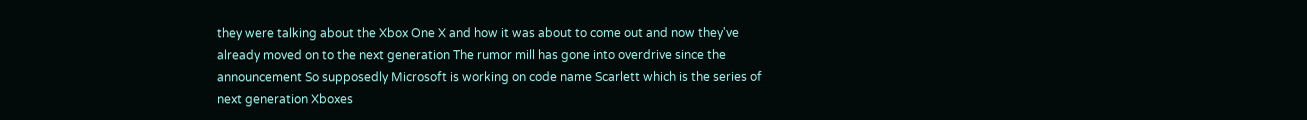they were talking about the Xbox One X and how it was about to come out and now they've already moved on to the next generation The rumor mill has gone into overdrive since the announcement So supposedly Microsoft is working on code name Scarlett which is the series of next generation Xboxes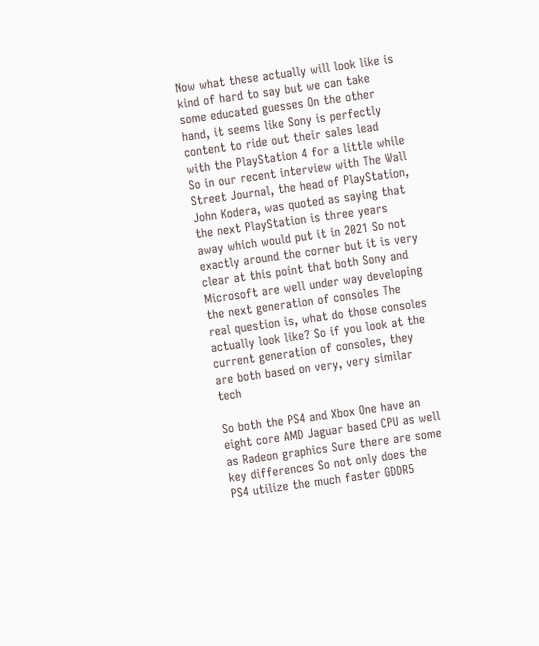Now what these actually will look like is kind of hard to say but we can take some educated guesses On the other hand, it seems like Sony is perfectly content to ride out their sales lead with the PlayStation 4 for a little while So in our recent interview with The Wall Street Journal, the head of PlayStation, John Kodera, was quoted as saying that the next PlayStation is three years away which would put it in 2021 So not exactly around the corner but it is very clear at this point that both Sony and Microsoft are well under way developing the next generation of consoles The real question is, what do those consoles actually look like? So if you look at the current generation of consoles, they are both based on very, very similar tech

So both the PS4 and Xbox One have an eight core AMD Jaguar based CPU as well as Radeon graphics Sure there are some key differences So not only does the PS4 utilize the much faster GDDR5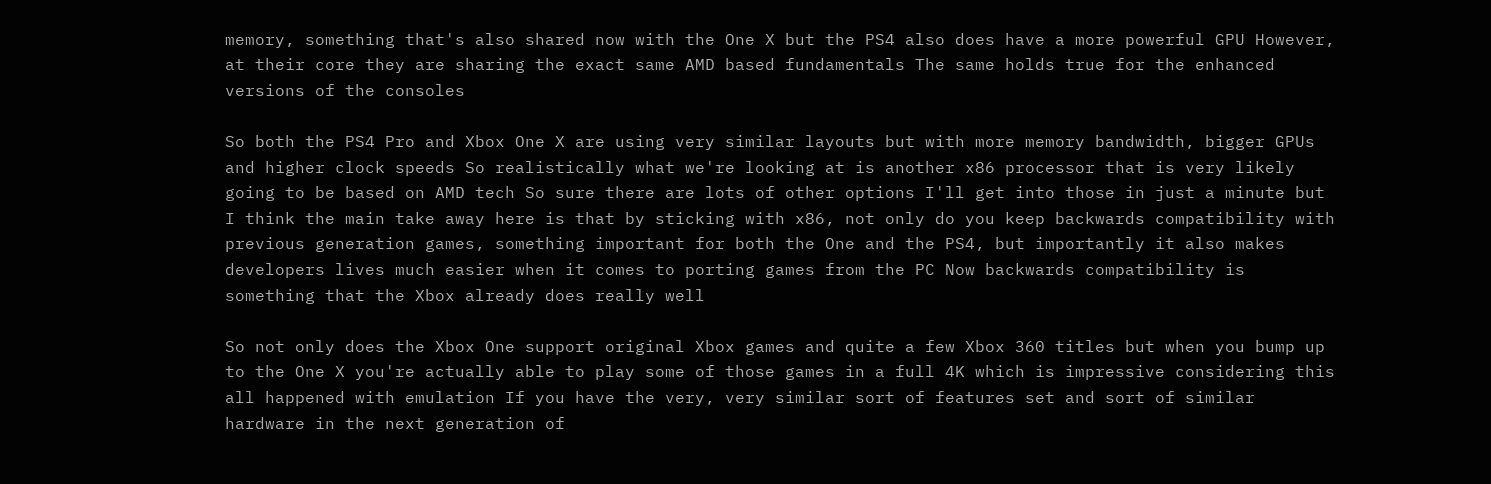memory, something that's also shared now with the One X but the PS4 also does have a more powerful GPU However, at their core they are sharing the exact same AMD based fundamentals The same holds true for the enhanced versions of the consoles

So both the PS4 Pro and Xbox One X are using very similar layouts but with more memory bandwidth, bigger GPUs and higher clock speeds So realistically what we're looking at is another x86 processor that is very likely going to be based on AMD tech So sure there are lots of other options I'll get into those in just a minute but I think the main take away here is that by sticking with x86, not only do you keep backwards compatibility with previous generation games, something important for both the One and the PS4, but importantly it also makes developers lives much easier when it comes to porting games from the PC Now backwards compatibility is something that the Xbox already does really well

So not only does the Xbox One support original Xbox games and quite a few Xbox 360 titles but when you bump up to the One X you're actually able to play some of those games in a full 4K which is impressive considering this all happened with emulation If you have the very, very similar sort of features set and sort of similar hardware in the next generation of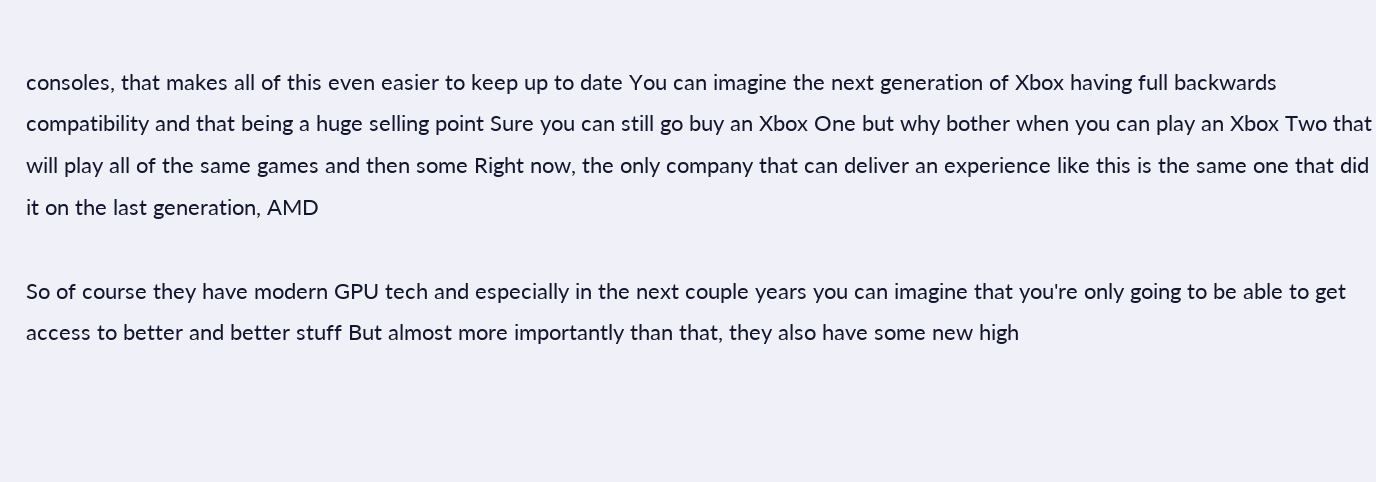consoles, that makes all of this even easier to keep up to date You can imagine the next generation of Xbox having full backwards compatibility and that being a huge selling point Sure you can still go buy an Xbox One but why bother when you can play an Xbox Two that will play all of the same games and then some Right now, the only company that can deliver an experience like this is the same one that did it on the last generation, AMD

So of course they have modern GPU tech and especially in the next couple years you can imagine that you're only going to be able to get access to better and better stuff But almost more importantly than that, they also have some new high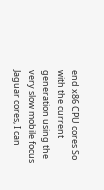end x86 CPU cores So with the current generation using the very slow mobile focus Jaguar cores, I can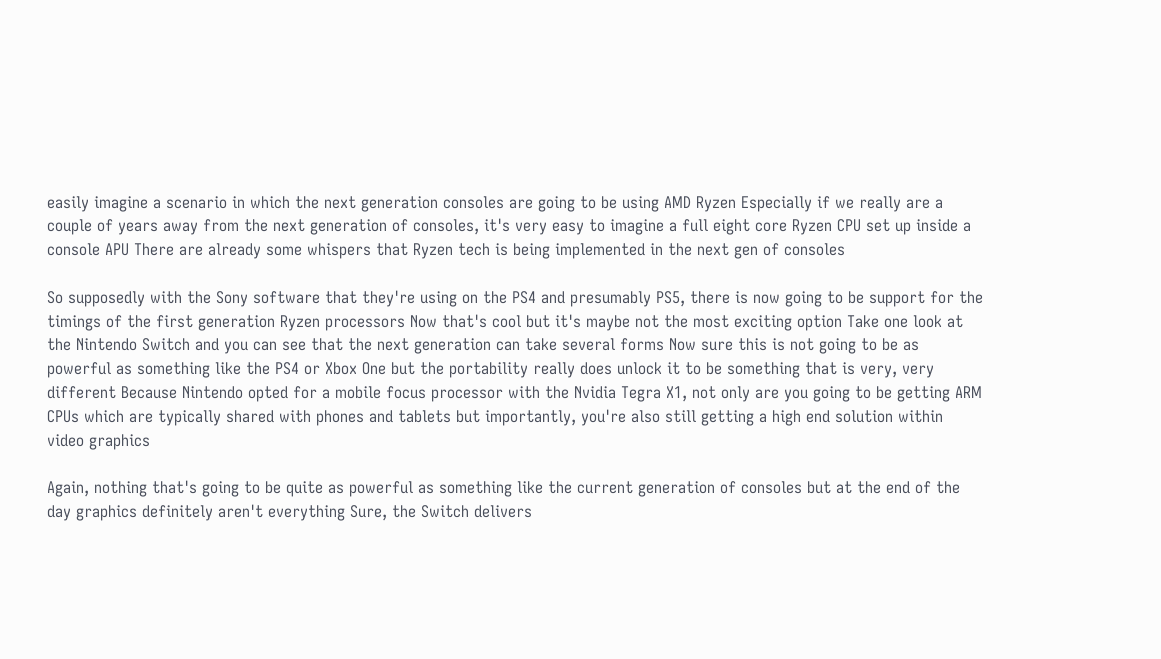easily imagine a scenario in which the next generation consoles are going to be using AMD Ryzen Especially if we really are a couple of years away from the next generation of consoles, it's very easy to imagine a full eight core Ryzen CPU set up inside a console APU There are already some whispers that Ryzen tech is being implemented in the next gen of consoles

So supposedly with the Sony software that they're using on the PS4 and presumably PS5, there is now going to be support for the timings of the first generation Ryzen processors Now that's cool but it's maybe not the most exciting option Take one look at the Nintendo Switch and you can see that the next generation can take several forms Now sure this is not going to be as powerful as something like the PS4 or Xbox One but the portability really does unlock it to be something that is very, very different Because Nintendo opted for a mobile focus processor with the Nvidia Tegra X1, not only are you going to be getting ARM CPUs which are typically shared with phones and tablets but importantly, you're also still getting a high end solution within video graphics

Again, nothing that's going to be quite as powerful as something like the current generation of consoles but at the end of the day graphics definitely aren't everything Sure, the Switch delivers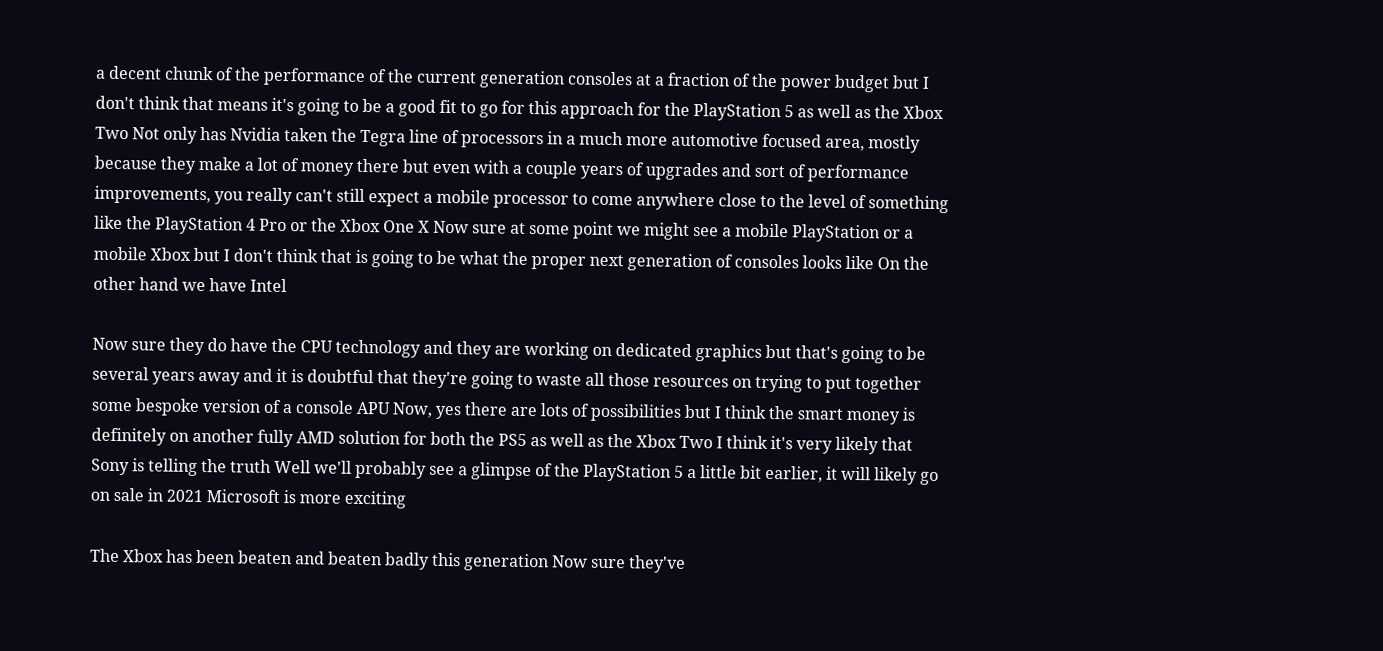a decent chunk of the performance of the current generation consoles at a fraction of the power budget but I don't think that means it's going to be a good fit to go for this approach for the PlayStation 5 as well as the Xbox Two Not only has Nvidia taken the Tegra line of processors in a much more automotive focused area, mostly because they make a lot of money there but even with a couple years of upgrades and sort of performance improvements, you really can't still expect a mobile processor to come anywhere close to the level of something like the PlayStation 4 Pro or the Xbox One X Now sure at some point we might see a mobile PlayStation or a mobile Xbox but I don't think that is going to be what the proper next generation of consoles looks like On the other hand we have Intel

Now sure they do have the CPU technology and they are working on dedicated graphics but that's going to be several years away and it is doubtful that they're going to waste all those resources on trying to put together some bespoke version of a console APU Now, yes there are lots of possibilities but I think the smart money is definitely on another fully AMD solution for both the PS5 as well as the Xbox Two I think it's very likely that Sony is telling the truth Well we'll probably see a glimpse of the PlayStation 5 a little bit earlier, it will likely go on sale in 2021 Microsoft is more exciting

The Xbox has been beaten and beaten badly this generation Now sure they've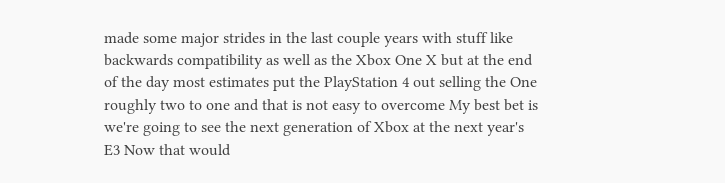made some major strides in the last couple years with stuff like backwards compatibility as well as the Xbox One X but at the end of the day most estimates put the PlayStation 4 out selling the One roughly two to one and that is not easy to overcome My best bet is we're going to see the next generation of Xbox at the next year's E3 Now that would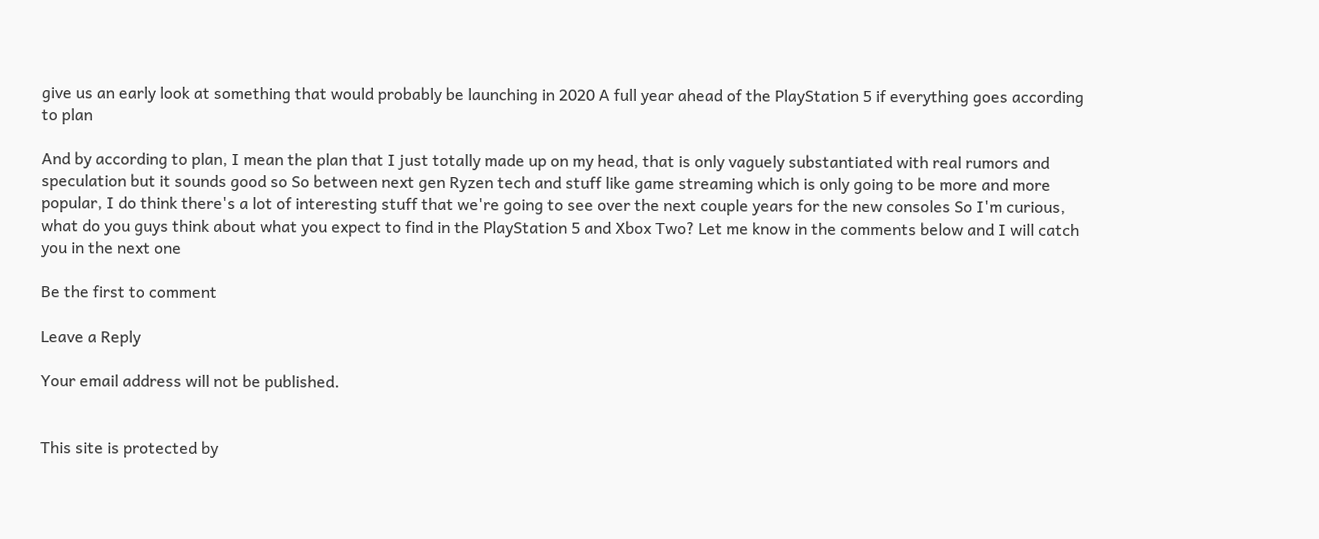give us an early look at something that would probably be launching in 2020 A full year ahead of the PlayStation 5 if everything goes according to plan

And by according to plan, I mean the plan that I just totally made up on my head, that is only vaguely substantiated with real rumors and speculation but it sounds good so So between next gen Ryzen tech and stuff like game streaming which is only going to be more and more popular, I do think there's a lot of interesting stuff that we're going to see over the next couple years for the new consoles So I'm curious, what do you guys think about what you expect to find in the PlayStation 5 and Xbox Two? Let me know in the comments below and I will catch you in the next one

Be the first to comment

Leave a Reply

Your email address will not be published.


This site is protected by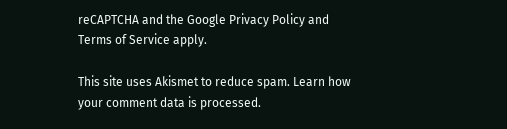reCAPTCHA and the Google Privacy Policy and Terms of Service apply.

This site uses Akismet to reduce spam. Learn how your comment data is processed.